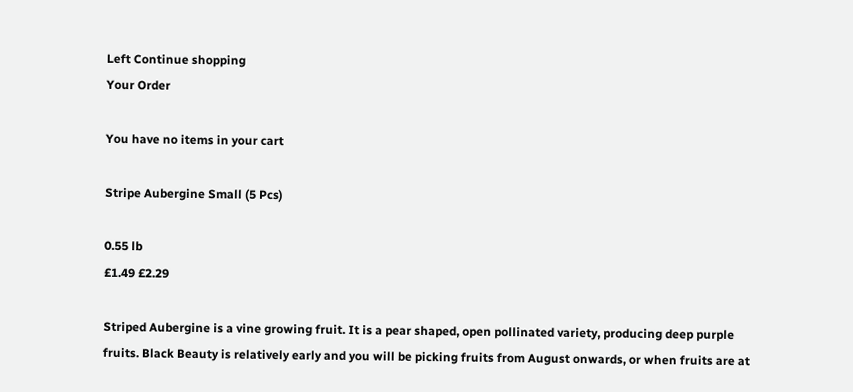Left Continue shopping
Your Order

You have no items in your cart

Stripe Aubergine Small (5 Pcs)

0.55 lb
£1.49 £2.29

Striped Aubergine is a vine growing fruit. It is a pear shaped, open pollinated variety, producing deep purple fruits. Black Beauty is relatively early and you will be picking fruits from August onwards, or when fruits are at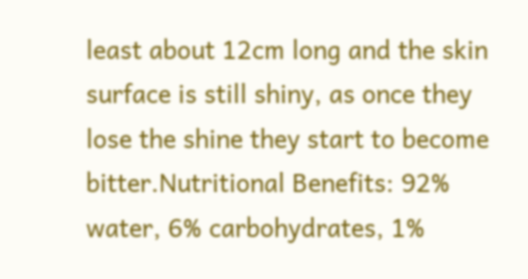least about 12cm long and the skin surface is still shiny, as once they lose the shine they start to become bitter.Nutritional Benefits: 92% water, 6% carbohydrates, 1%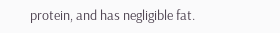protein, and has negligible fat.